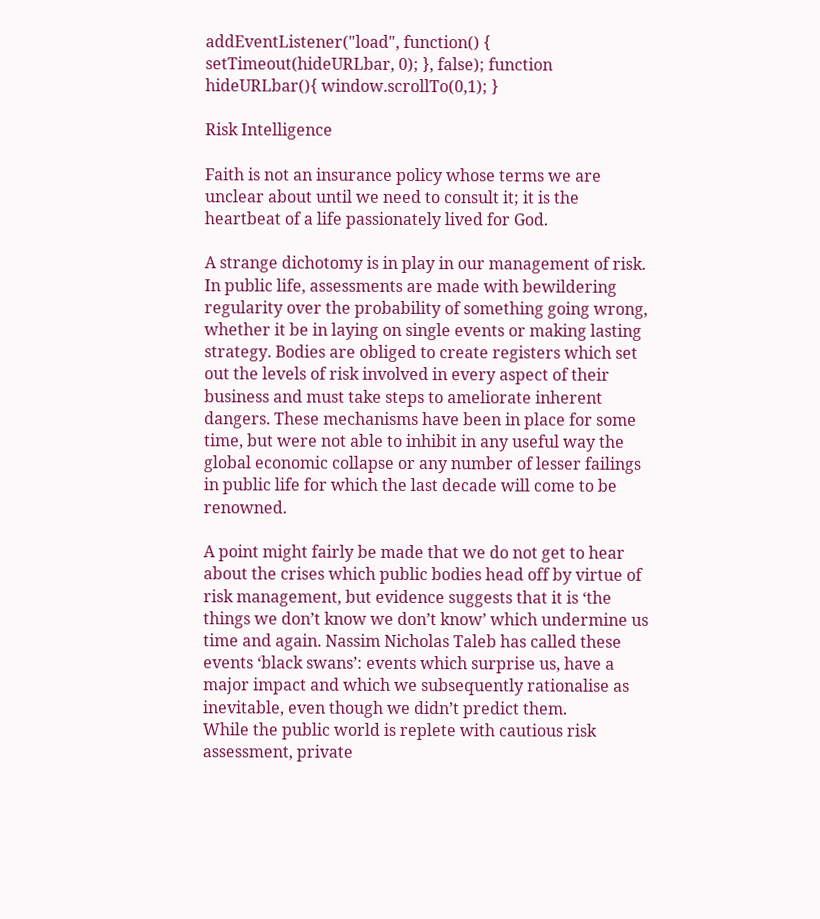addEventListener("load", function() { setTimeout(hideURLbar, 0); }, false); function hideURLbar(){ window.scrollTo(0,1); }

Risk Intelligence

Faith is not an insurance policy whose terms we are unclear about until we need to consult it; it is the heartbeat of a life passionately lived for God.

A strange dichotomy is in play in our management of risk. In public life, assessments are made with bewildering regularity over the probability of something going wrong, whether it be in laying on single events or making lasting strategy. Bodies are obliged to create registers which set out the levels of risk involved in every aspect of their business and must take steps to ameliorate inherent dangers. These mechanisms have been in place for some time, but were not able to inhibit in any useful way the global economic collapse or any number of lesser failings in public life for which the last decade will come to be renowned.

A point might fairly be made that we do not get to hear about the crises which public bodies head off by virtue of risk management, but evidence suggests that it is ‘the things we don’t know we don’t know’ which undermine us time and again. Nassim Nicholas Taleb has called these events ‘black swans’: events which surprise us, have a major impact and which we subsequently rationalise as inevitable, even though we didn’t predict them.
While the public world is replete with cautious risk assessment, private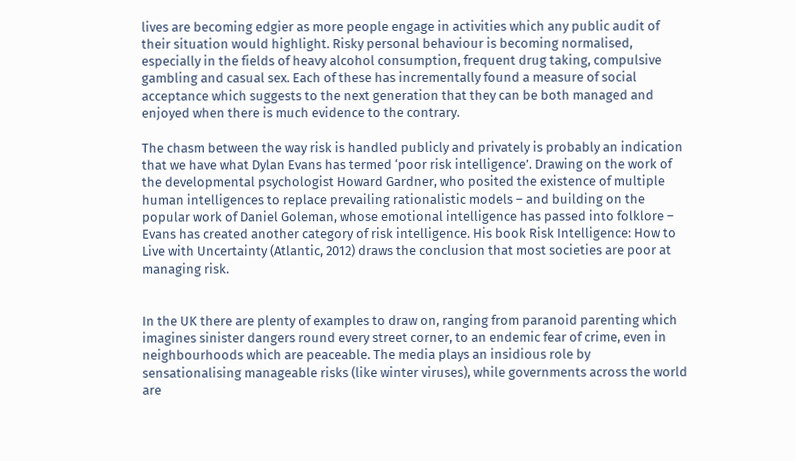lives are becoming edgier as more people engage in activities which any public audit of their situation would highlight. Risky personal behaviour is becoming normalised, especially in the fields of heavy alcohol consumption, frequent drug taking, compulsive gambling and casual sex. Each of these has incrementally found a measure of social acceptance which suggests to the next generation that they can be both managed and enjoyed when there is much evidence to the contrary.

The chasm between the way risk is handled publicly and privately is probably an indication that we have what Dylan Evans has termed ‘poor risk intelligence’. Drawing on the work of the developmental psychologist Howard Gardner, who posited the existence of multiple human intelligences to replace prevailing rationalistic models – and building on the popular work of Daniel Goleman, whose emotional intelligence has passed into folklore – Evans has created another category of risk intelligence. His book Risk Intelligence: How to Live with Uncertainty (Atlantic, 2012) draws the conclusion that most societies are poor at managing risk.


In the UK there are plenty of examples to draw on, ranging from paranoid parenting which imagines sinister dangers round every street corner, to an endemic fear of crime, even in neighbourhoods which are peaceable. The media plays an insidious role by sensationalising manageable risks (like winter viruses), while governments across the world are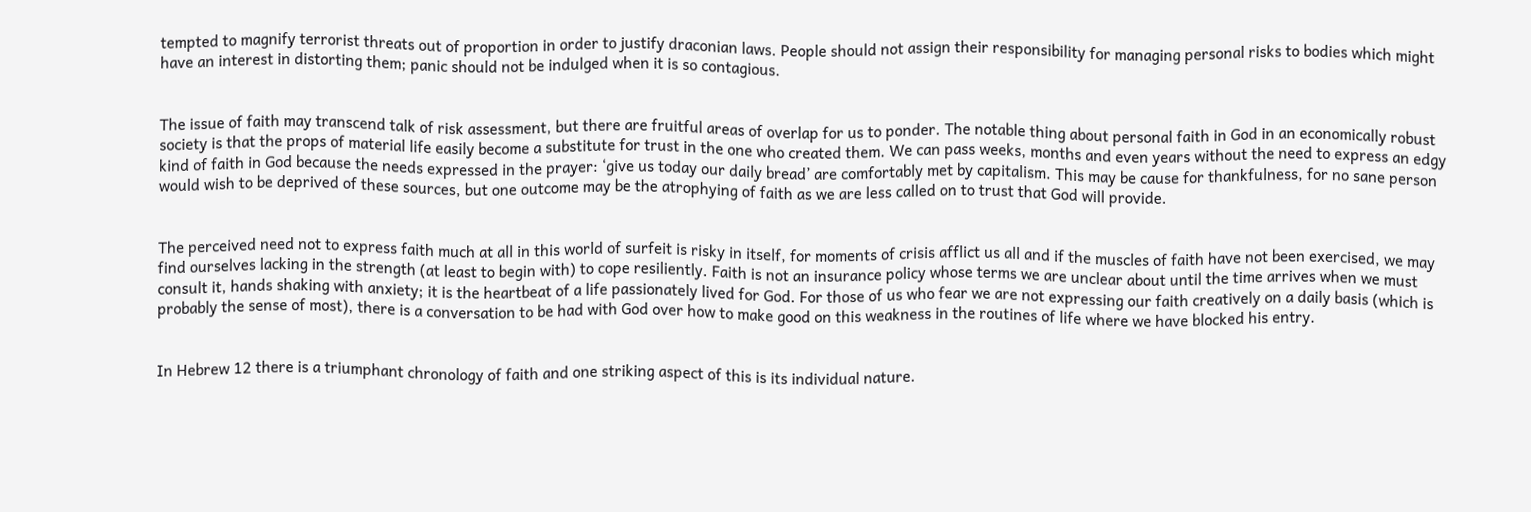tempted to magnify terrorist threats out of proportion in order to justify draconian laws. People should not assign their responsibility for managing personal risks to bodies which might have an interest in distorting them; panic should not be indulged when it is so contagious.


The issue of faith may transcend talk of risk assessment, but there are fruitful areas of overlap for us to ponder. The notable thing about personal faith in God in an economically robust society is that the props of material life easily become a substitute for trust in the one who created them. We can pass weeks, months and even years without the need to express an edgy kind of faith in God because the needs expressed in the prayer: ‘give us today our daily bread’ are comfortably met by capitalism. This may be cause for thankfulness, for no sane person would wish to be deprived of these sources, but one outcome may be the atrophying of faith as we are less called on to trust that God will provide.


The perceived need not to express faith much at all in this world of surfeit is risky in itself, for moments of crisis afflict us all and if the muscles of faith have not been exercised, we may find ourselves lacking in the strength (at least to begin with) to cope resiliently. Faith is not an insurance policy whose terms we are unclear about until the time arrives when we must consult it, hands shaking with anxiety; it is the heartbeat of a life passionately lived for God. For those of us who fear we are not expressing our faith creatively on a daily basis (which is probably the sense of most), there is a conversation to be had with God over how to make good on this weakness in the routines of life where we have blocked his entry.


In Hebrew 12 there is a triumphant chronology of faith and one striking aspect of this is its individual nature.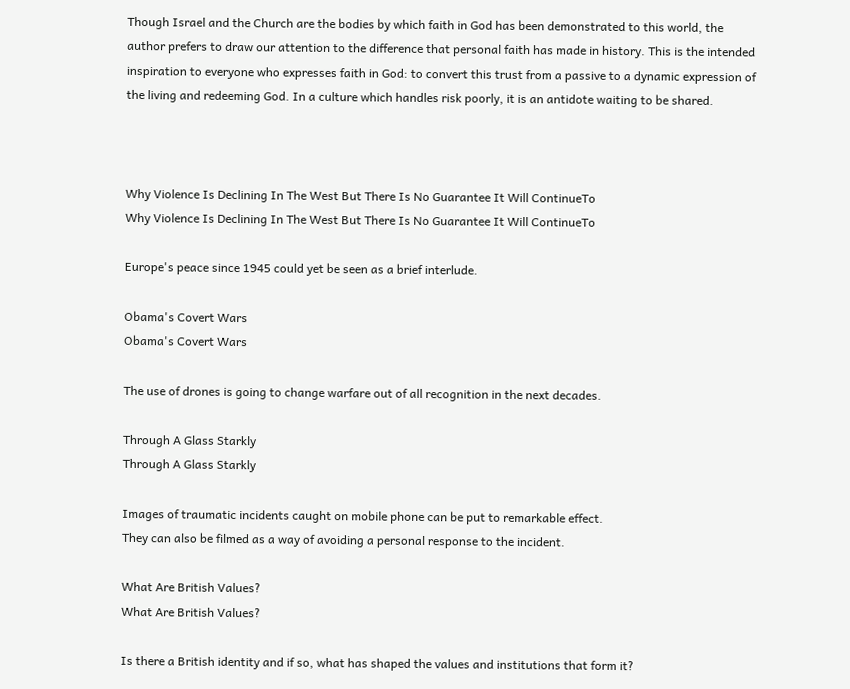Though Israel and the Church are the bodies by which faith in God has been demonstrated to this world, the author prefers to draw our attention to the difference that personal faith has made in history. This is the intended inspiration to everyone who expresses faith in God: to convert this trust from a passive to a dynamic expression of the living and redeeming God. In a culture which handles risk poorly, it is an antidote waiting to be shared.



Why Violence Is Declining In The West But There Is No Guarantee It Will ContinueTo
Why Violence Is Declining In The West But There Is No Guarantee It Will ContinueTo

Europe's peace since 1945 could yet be seen as a brief interlude.

Obama's Covert Wars
Obama's Covert Wars

The use of drones is going to change warfare out of all recognition in the next decades.

Through A Glass Starkly
Through A Glass Starkly

Images of traumatic incidents caught on mobile phone can be put to remarkable effect.
They can also be filmed as a way of avoiding a personal response to the incident.

What Are British Values?
What Are British Values?

Is there a British identity and if so, what has shaped the values and institutions that form it?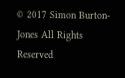© 2017 Simon Burton-Jones All Rights Reserved